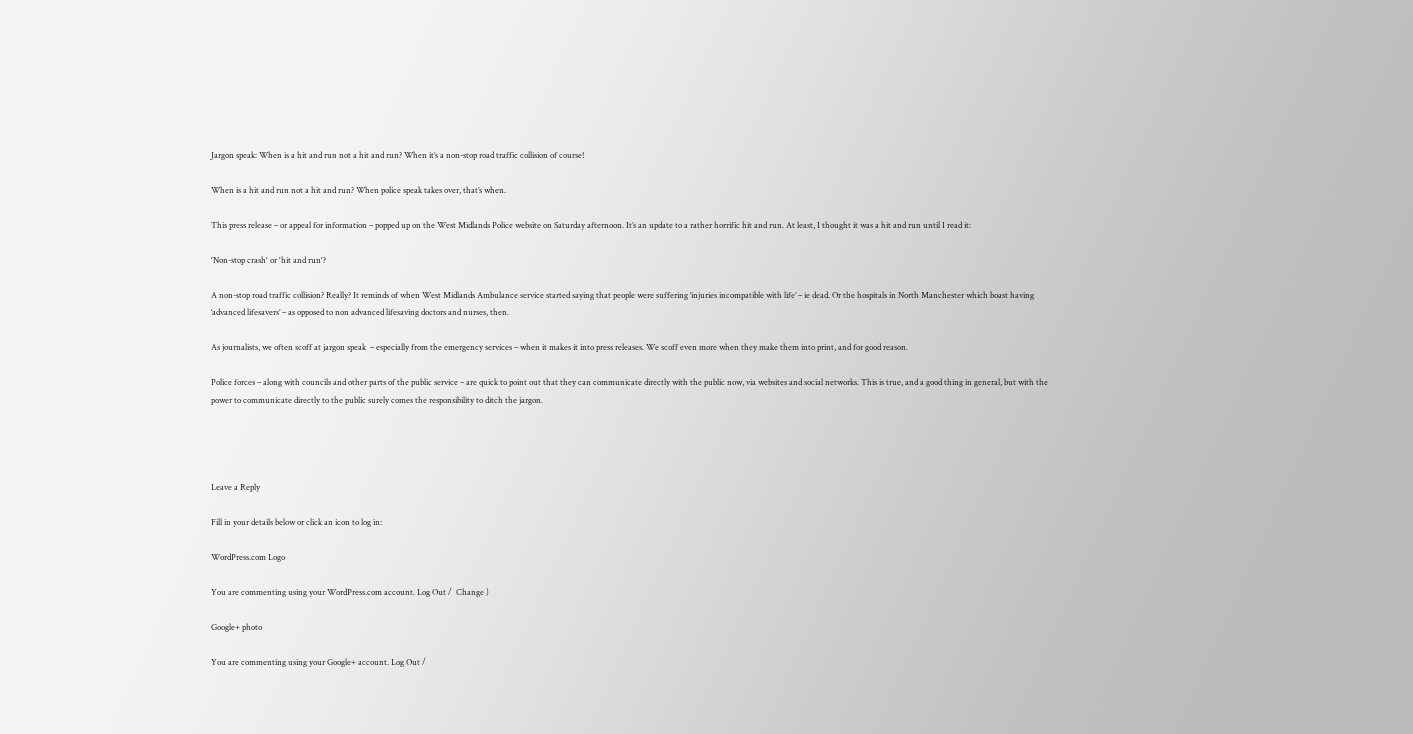Jargon speak: When is a hit and run not a hit and run? When it’s a non-stop road traffic collision of course!

When is a hit and run not a hit and run? When police speak takes over, that’s when.

This press release – or appeal for information – popped up on the West Midlands Police website on Saturday afternoon. It’s an update to a rather horrific hit and run. At least, I thought it was a hit and run until I read it:

'Non-stop crash' or 'hit and run'?

A non-stop road traffic collision? Really? It reminds of when West Midlands Ambulance service started saying that people were suffering ‘injuries incompatible with life’ – ie dead. Or the hospitals in North Manchester which boast having ‘advanced lifesavers’ – as opposed to non advanced lifesaving doctors and nurses, then.

As journalists, we often scoff at jargon speak  – especially from the emergency services – when it makes it into press releases. We scoff even more when they make them into print, and for good reason.

Police forces – along with councils and other parts of the public service – are quick to point out that they can communicate directly with the public now, via websites and social networks. This is true, and a good thing in general, but with the power to communicate directly to the public surely comes the responsibility to ditch the jargon.




Leave a Reply

Fill in your details below or click an icon to log in:

WordPress.com Logo

You are commenting using your WordPress.com account. Log Out /  Change )

Google+ photo

You are commenting using your Google+ account. Log Out /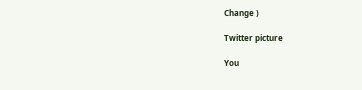Change )

Twitter picture

You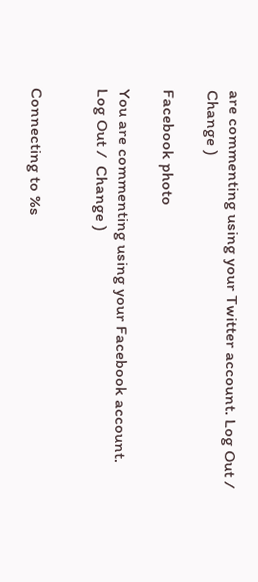are commenting using your Twitter account. Log Out /  Change )

Facebook photo

You are commenting using your Facebook account. Log Out /  Change )


Connecting to %s